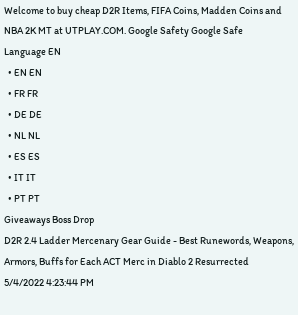Welcome to buy cheap D2R Items, FIFA Coins, Madden Coins and NBA 2K MT at UTPLAY.COM. Google Safety Google Safe
Language EN
  • EN EN
  • FR FR
  • DE DE
  • NL NL
  • ES ES
  • IT IT
  • PT PT
Giveaways Boss Drop
D2R 2.4 Ladder Mercenary Gear Guide - Best Runewords, Weapons, Armors, Buffs for Each ACT Merc in Diablo 2 Resurrected
5/4/2022 4:23:44 PM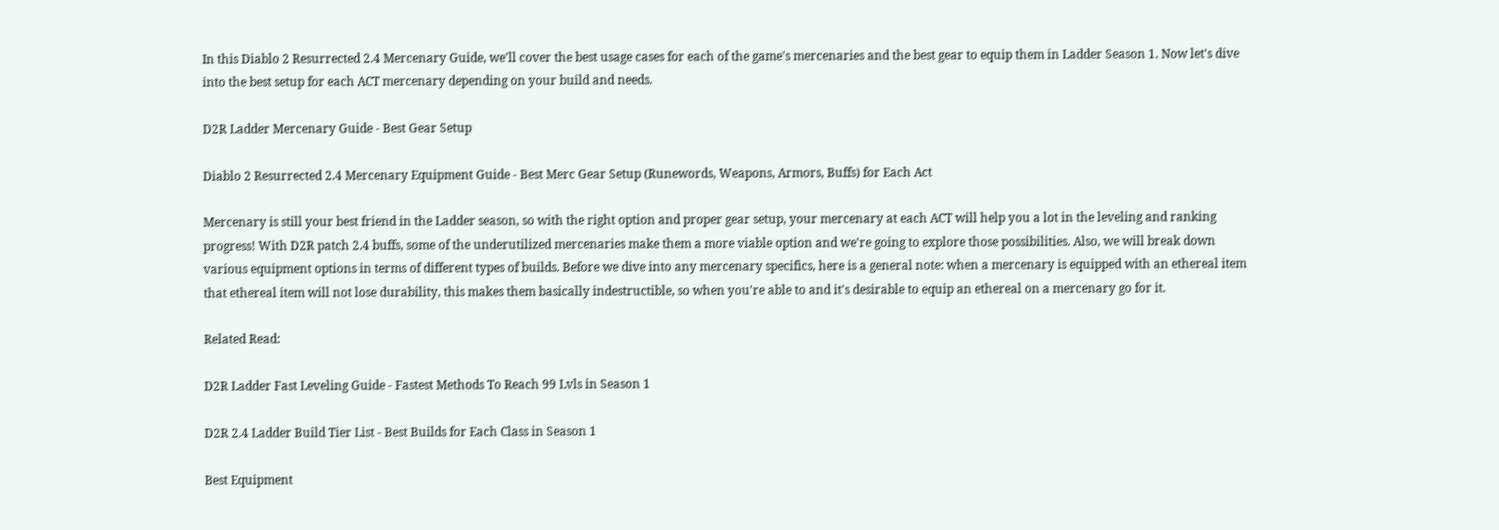In this Diablo 2 Resurrected 2.4 Mercenary Guide, we'll cover the best usage cases for each of the game's mercenaries and the best gear to equip them in Ladder Season 1. Now let's dive into the best setup for each ACT mercenary depending on your build and needs.

D2R Ladder Mercenary Guide - Best Gear Setup

Diablo 2 Resurrected 2.4 Mercenary Equipment Guide - Best Merc Gear Setup (Runewords, Weapons, Armors, Buffs) for Each Act

Mercenary is still your best friend in the Ladder season, so with the right option and proper gear setup, your mercenary at each ACT will help you a lot in the leveling and ranking progress! With D2R patch 2.4 buffs, some of the underutilized mercenaries make them a more viable option and we're going to explore those possibilities. Also, we will break down various equipment options in terms of different types of builds. Before we dive into any mercenary specifics, here is a general note: when a mercenary is equipped with an ethereal item that ethereal item will not lose durability, this makes them basically indestructible, so when you're able to and it's desirable to equip an ethereal on a mercenary go for it.

Related Read:

D2R Ladder Fast Leveling Guide - Fastest Methods To Reach 99 Lvls in Season 1

D2R 2.4 Ladder Build Tier List - Best Builds for Each Class in Season 1

Best Equipment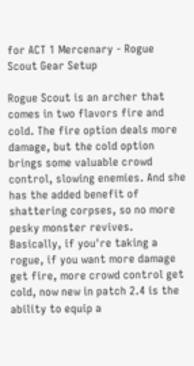for ACT 1 Mercenary - Rogue Scout Gear Setup

Rogue Scout is an archer that comes in two flavors fire and cold. The fire option deals more damage, but the cold option brings some valuable crowd control, slowing enemies. And she has the added benefit of shattering corpses, so no more pesky monster revives. Basically, if you're taking a rogue, if you want more damage get fire, more crowd control get cold, now new in patch 2.4 is the ability to equip a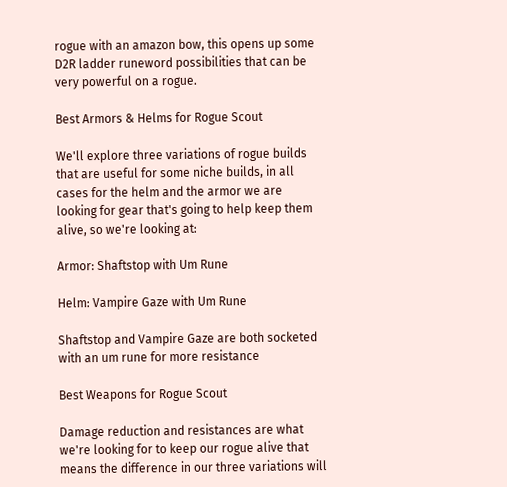rogue with an amazon bow, this opens up some D2R ladder runeword possibilities that can be very powerful on a rogue.

Best Armors & Helms for Rogue Scout

We'll explore three variations of rogue builds that are useful for some niche builds, in all cases for the helm and the armor we are looking for gear that's going to help keep them alive, so we're looking at:

Armor: Shaftstop with Um Rune

Helm: Vampire Gaze with Um Rune

Shaftstop and Vampire Gaze are both socketed with an um rune for more resistance

Best Weapons for Rogue Scout

Damage reduction and resistances are what we're looking for to keep our rogue alive that means the difference in our three variations will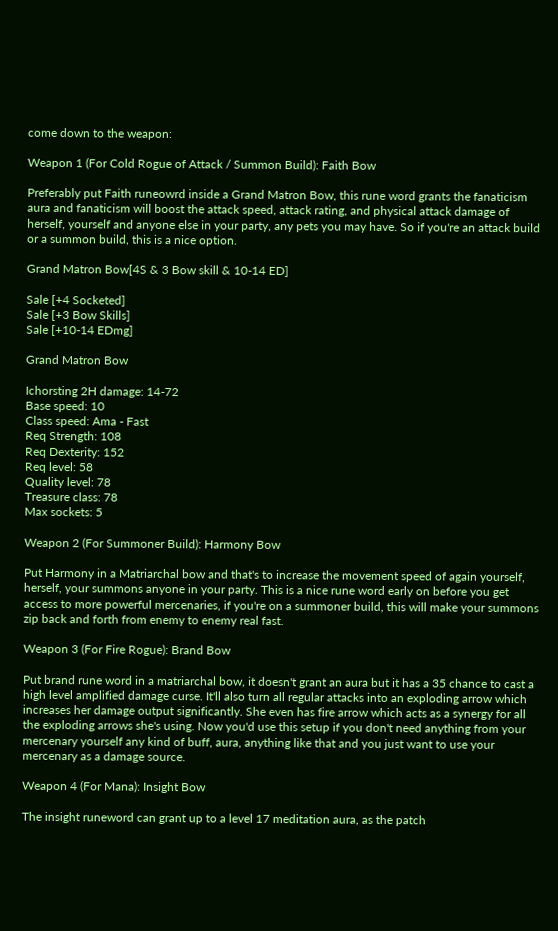come down to the weapon:

Weapon 1 (For Cold Rogue of Attack / Summon Build): Faith Bow

Preferably put Faith runeowrd inside a Grand Matron Bow, this rune word grants the fanaticism aura and fanaticism will boost the attack speed, attack rating, and physical attack damage of herself, yourself and anyone else in your party, any pets you may have. So if you're an attack build or a summon build, this is a nice option.

Grand Matron Bow[4S & 3 Bow skill & 10-14 ED]

Sale [+4 Socketed]
Sale [+3 Bow Skills]
Sale [+10-14 EDmg]

Grand Matron Bow

Ichorsting 2H damage: 14-72
Base speed: 10
Class speed: Ama - Fast
Req Strength: 108
Req Dexterity: 152
Req level: 58
Quality level: 78
Treasure class: 78
Max sockets: 5

Weapon 2 (For Summoner Build): Harmony Bow

Put Harmony in a Matriarchal bow and that's to increase the movement speed of again yourself, herself, your summons anyone in your party. This is a nice rune word early on before you get access to more powerful mercenaries, if you're on a summoner build, this will make your summons zip back and forth from enemy to enemy real fast.

Weapon 3 (For Fire Rogue): Brand Bow

Put brand rune word in a matriarchal bow, it doesn't grant an aura but it has a 35 chance to cast a high level amplified damage curse. It'll also turn all regular attacks into an exploding arrow which increases her damage output significantly. She even has fire arrow which acts as a synergy for all the exploding arrows she's using. Now you'd use this setup if you don't need anything from your mercenary yourself any kind of buff, aura, anything like that and you just want to use your mercenary as a damage source.

Weapon 4 (For Mana): Insight Bow

The insight runeword can grant up to a level 17 meditation aura, as the patch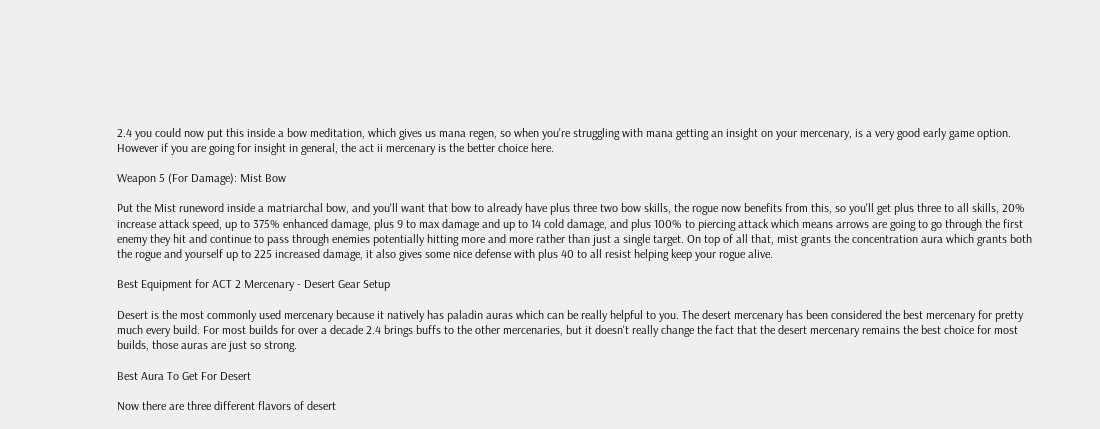2.4 you could now put this inside a bow meditation, which gives us mana regen, so when you're struggling with mana getting an insight on your mercenary, is a very good early game option. However if you are going for insight in general, the act ii mercenary is the better choice here.

Weapon 5 (For Damage): Mist Bow

Put the Mist runeword inside a matriarchal bow, and you'll want that bow to already have plus three two bow skills, the rogue now benefits from this, so you'll get plus three to all skills, 20% increase attack speed, up to 375% enhanced damage, plus 9 to max damage and up to 14 cold damage, and plus 100% to piercing attack which means arrows are going to go through the first enemy they hit and continue to pass through enemies potentially hitting more and more rather than just a single target. On top of all that, mist grants the concentration aura which grants both the rogue and yourself up to 225 increased damage, it also gives some nice defense with plus 40 to all resist helping keep your rogue alive.

Best Equipment for ACT 2 Mercenary - Desert Gear Setup

Desert is the most commonly used mercenary because it natively has paladin auras which can be really helpful to you. The desert mercenary has been considered the best mercenary for pretty much every build. For most builds for over a decade 2.4 brings buffs to the other mercenaries, but it doesn't really change the fact that the desert mercenary remains the best choice for most builds, those auras are just so strong.

Best Aura To Get For Desert

Now there are three different flavors of desert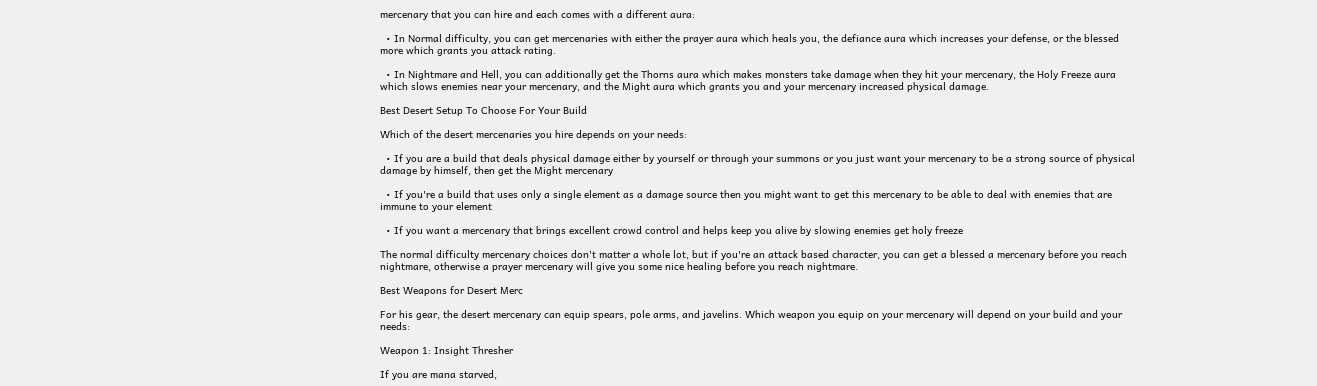mercenary that you can hire and each comes with a different aura:

  • In Normal difficulty, you can get mercenaries with either the prayer aura which heals you, the defiance aura which increases your defense, or the blessed more which grants you attack rating.

  • In Nightmare and Hell, you can additionally get the Thorns aura which makes monsters take damage when they hit your mercenary, the Holy Freeze aura which slows enemies near your mercenary, and the Might aura which grants you and your mercenary increased physical damage.

Best Desert Setup To Choose For Your Build

Which of the desert mercenaries you hire depends on your needs:

  • If you are a build that deals physical damage either by yourself or through your summons or you just want your mercenary to be a strong source of physical damage by himself, then get the Might mercenary

  • If you're a build that uses only a single element as a damage source then you might want to get this mercenary to be able to deal with enemies that are immune to your element

  • If you want a mercenary that brings excellent crowd control and helps keep you alive by slowing enemies get holy freeze

The normal difficulty mercenary choices don't matter a whole lot, but if you're an attack based character, you can get a blessed a mercenary before you reach nightmare, otherwise a prayer mercenary will give you some nice healing before you reach nightmare.

Best Weapons for Desert Merc

For his gear, the desert mercenary can equip spears, pole arms, and javelins. Which weapon you equip on your mercenary will depend on your build and your needs:

Weapon 1: Insight Thresher

If you are mana starved,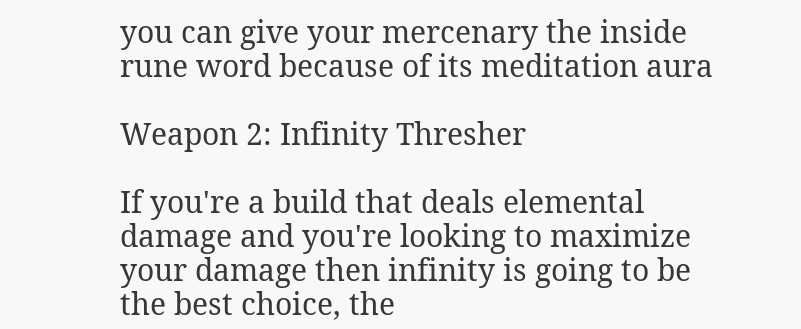you can give your mercenary the inside rune word because of its meditation aura

Weapon 2: Infinity Thresher

If you're a build that deals elemental damage and you're looking to maximize your damage then infinity is going to be the best choice, the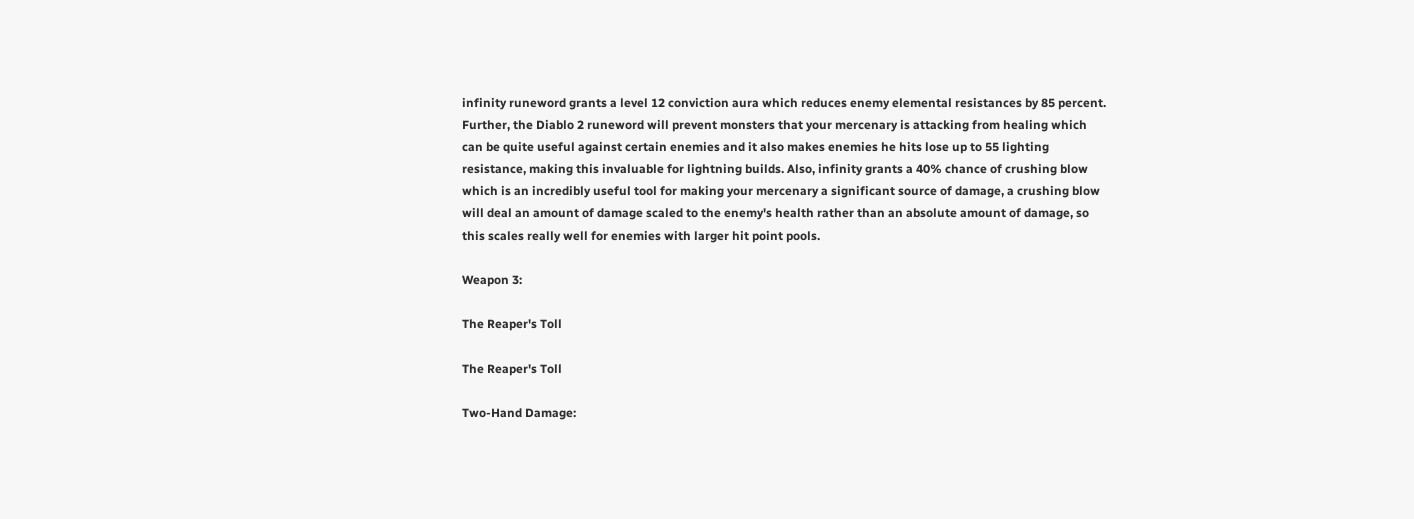infinity runeword grants a level 12 conviction aura which reduces enemy elemental resistances by 85 percent. Further, the Diablo 2 runeword will prevent monsters that your mercenary is attacking from healing which can be quite useful against certain enemies and it also makes enemies he hits lose up to 55 lighting resistance, making this invaluable for lightning builds. Also, infinity grants a 40% chance of crushing blow which is an incredibly useful tool for making your mercenary a significant source of damage, a crushing blow will deal an amount of damage scaled to the enemy's health rather than an absolute amount of damage, so this scales really well for enemies with larger hit point pools.

Weapon 3:

The Reaper's Toll

The Reaper's Toll

Two-Hand Damage: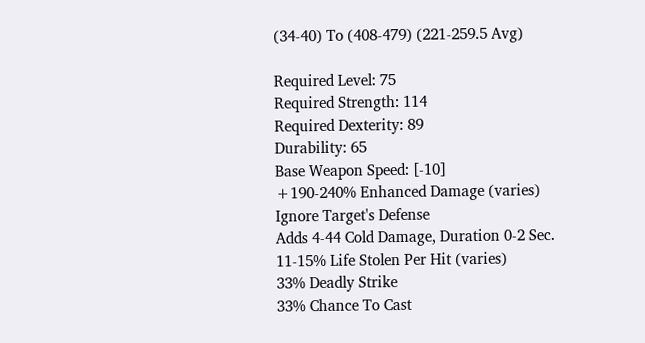(34-40) To (408-479) (221-259.5 Avg)

Required Level: 75
Required Strength: 114
Required Dexterity: 89
Durability: 65
Base Weapon Speed: [-10]
+190-240% Enhanced Damage (varies)
Ignore Target's Defense
Adds 4-44 Cold Damage, Duration 0-2 Sec.
11-15% Life Stolen Per Hit (varies)
33% Deadly Strike
33% Chance To Cast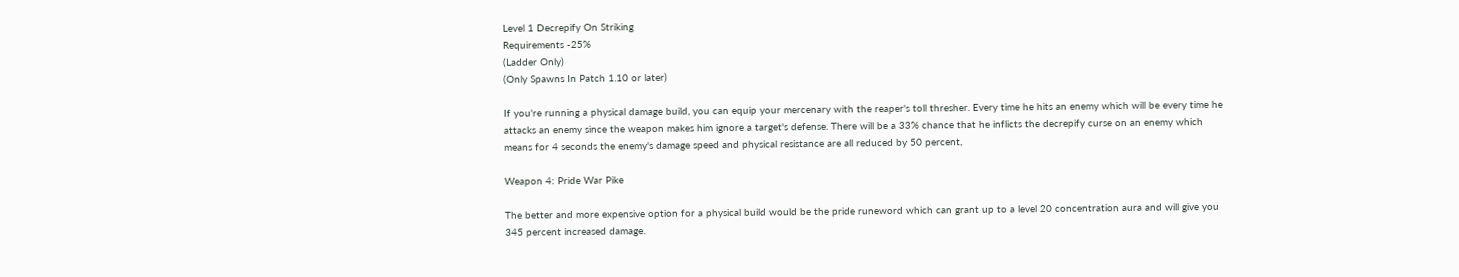Level 1 Decrepify On Striking
Requirements -25%
(Ladder Only)
(Only Spawns In Patch 1.10 or later)

If you're running a physical damage build, you can equip your mercenary with the reaper's toll thresher. Every time he hits an enemy which will be every time he attacks an enemy since the weapon makes him ignore a target's defense. There will be a 33% chance that he inflicts the decrepify curse on an enemy which means for 4 seconds the enemy's damage speed and physical resistance are all reduced by 50 percent,

Weapon 4: Pride War Pike

The better and more expensive option for a physical build would be the pride runeword which can grant up to a level 20 concentration aura and will give you 345 percent increased damage.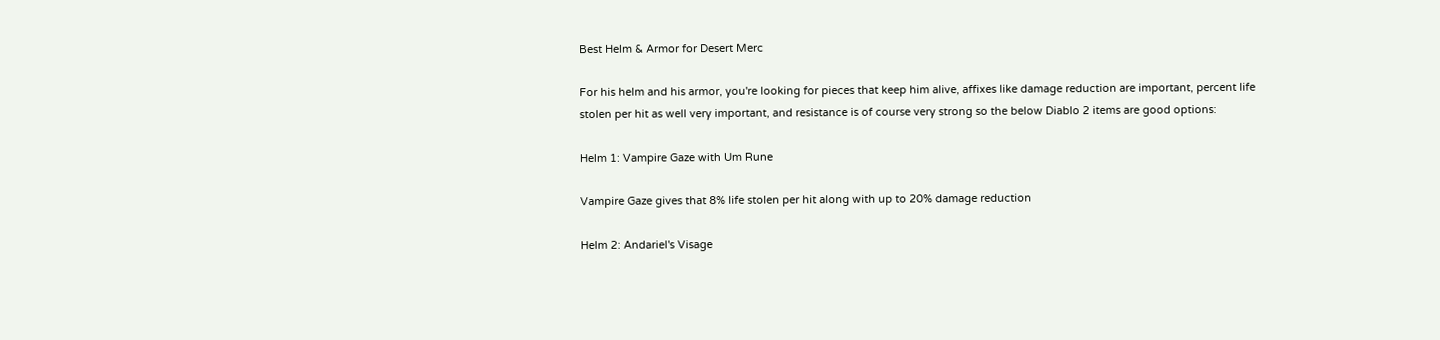Best Helm & Armor for Desert Merc

For his helm and his armor, you're looking for pieces that keep him alive, affixes like damage reduction are important, percent life stolen per hit as well very important, and resistance is of course very strong so the below Diablo 2 items are good options:

Helm 1: Vampire Gaze with Um Rune

Vampire Gaze gives that 8% life stolen per hit along with up to 20% damage reduction

Helm 2: Andariel's Visage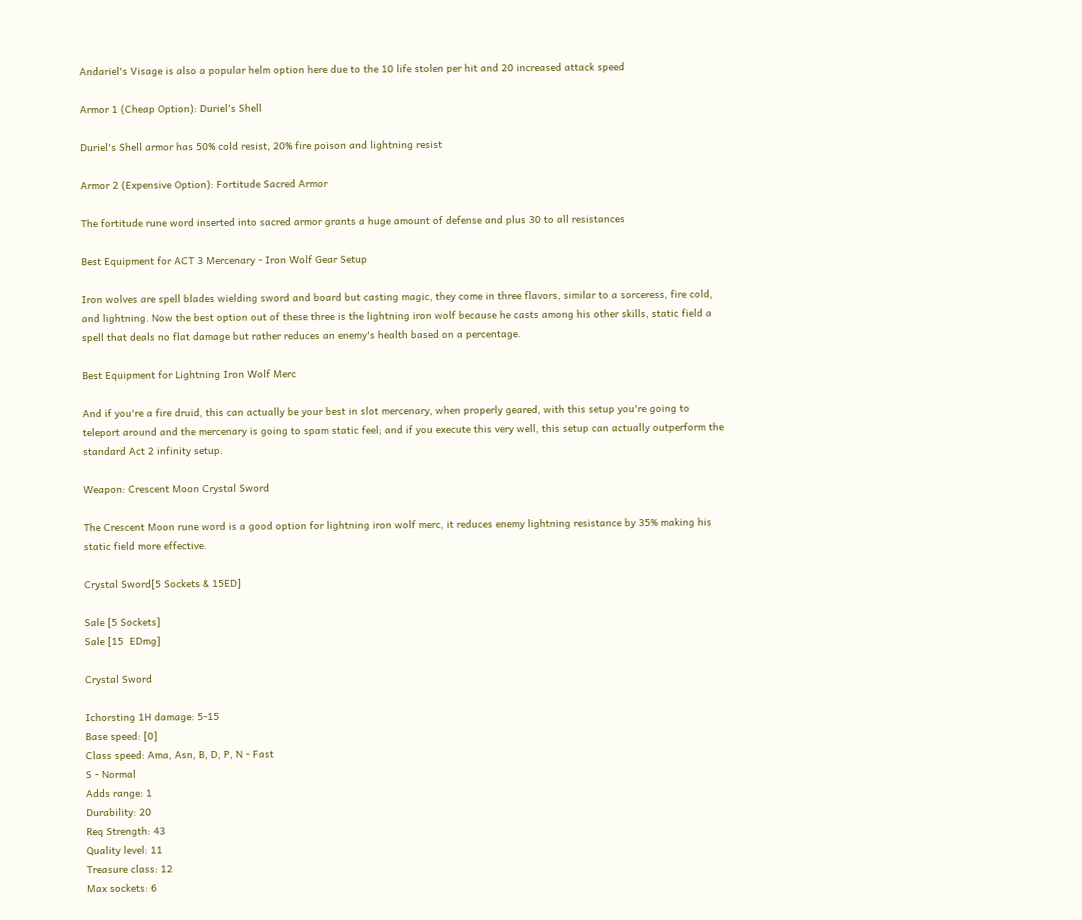Andariel's Visage is also a popular helm option here due to the 10 life stolen per hit and 20 increased attack speed

Armor 1 (Cheap Option): Duriel's Shell

Duriel's Shell armor has 50% cold resist, 20% fire poison and lightning resist

Armor 2 (Expensive Option): Fortitude Sacred Armor

The fortitude rune word inserted into sacred armor grants a huge amount of defense and plus 30 to all resistances

Best Equipment for ACT 3 Mercenary - Iron Wolf Gear Setup

Iron wolves are spell blades wielding sword and board but casting magic, they come in three flavors, similar to a sorceress, fire cold, and lightning. Now the best option out of these three is the lightning iron wolf because he casts among his other skills, static field a spell that deals no flat damage but rather reduces an enemy's health based on a percentage.

Best Equipment for Lightning Iron Wolf Merc

And if you're a fire druid, this can actually be your best in slot mercenary, when properly geared, with this setup you're going to teleport around and the mercenary is going to spam static feel; and if you execute this very well, this setup can actually outperform the standard Act 2 infinity setup.

Weapon: Crescent Moon Crystal Sword

The Crescent Moon rune word is a good option for lightning iron wolf merc, it reduces enemy lightning resistance by 35% making his static field more effective.

Crystal Sword[5 Sockets & 15ED]

Sale [5 Sockets]
Sale [15  EDmg]

Crystal Sword

Ichorsting 1H damage: 5-15
Base speed: [0]
Class speed: Ama, Asn, B, D, P, N - Fast
S - Normal
Adds range: 1
Durability: 20
Req Strength: 43
Quality level: 11
Treasure class: 12
Max sockets: 6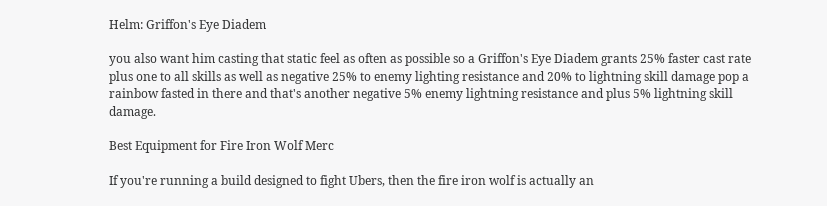Helm: Griffon's Eye Diadem

you also want him casting that static feel as often as possible so a Griffon's Eye Diadem grants 25% faster cast rate plus one to all skills as well as negative 25% to enemy lighting resistance and 20% to lightning skill damage pop a rainbow fasted in there and that's another negative 5% enemy lightning resistance and plus 5% lightning skill damage.

Best Equipment for Fire Iron Wolf Merc

If you're running a build designed to fight Ubers, then the fire iron wolf is actually an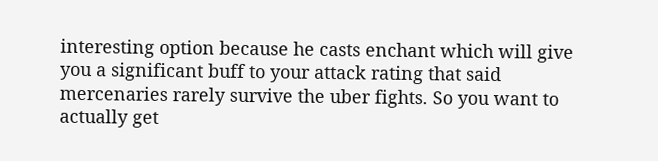interesting option because he casts enchant which will give you a significant buff to your attack rating that said mercenaries rarely survive the uber fights. So you want to actually get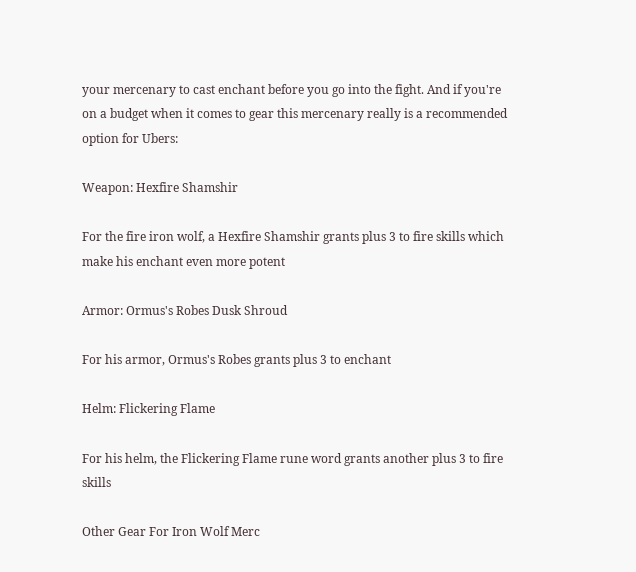your mercenary to cast enchant before you go into the fight. And if you're on a budget when it comes to gear this mercenary really is a recommended option for Ubers:

Weapon: Hexfire Shamshir

For the fire iron wolf, a Hexfire Shamshir grants plus 3 to fire skills which make his enchant even more potent

Armor: Ormus's Robes Dusk Shroud

For his armor, Ormus's Robes grants plus 3 to enchant

Helm: Flickering Flame

For his helm, the Flickering Flame rune word grants another plus 3 to fire skills

Other Gear For Iron Wolf Merc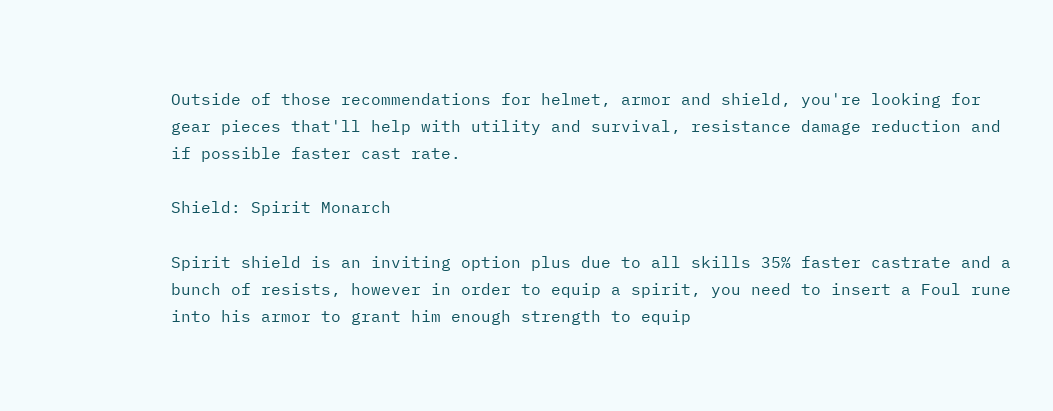Outside of those recommendations for helmet, armor and shield, you're looking for gear pieces that'll help with utility and survival, resistance damage reduction and if possible faster cast rate.

Shield: Spirit Monarch

Spirit shield is an inviting option plus due to all skills 35% faster castrate and a bunch of resists, however in order to equip a spirit, you need to insert a Foul rune into his armor to grant him enough strength to equip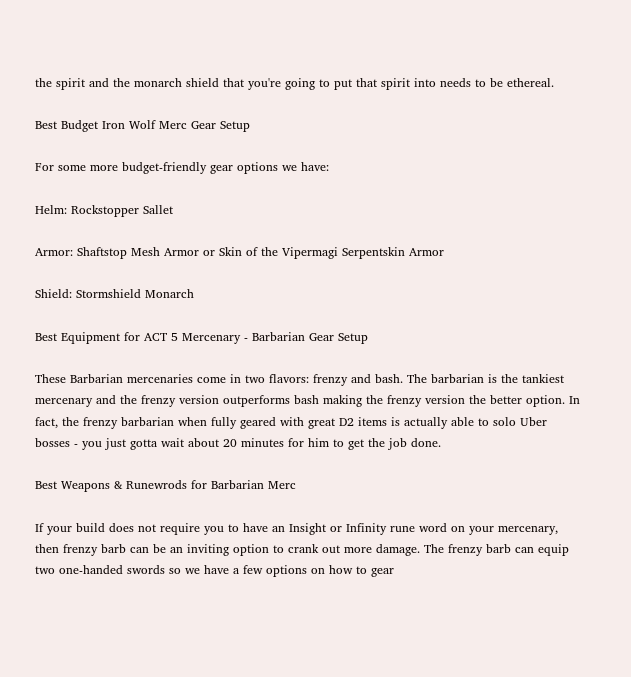the spirit and the monarch shield that you're going to put that spirit into needs to be ethereal.

Best Budget Iron Wolf Merc Gear Setup

For some more budget-friendly gear options we have:

Helm: Rockstopper Sallet

Armor: Shaftstop Mesh Armor or Skin of the Vipermagi Serpentskin Armor

Shield: Stormshield Monarch

Best Equipment for ACT 5 Mercenary - Barbarian Gear Setup

These Barbarian mercenaries come in two flavors: frenzy and bash. The barbarian is the tankiest mercenary and the frenzy version outperforms bash making the frenzy version the better option. In fact, the frenzy barbarian when fully geared with great D2 items is actually able to solo Uber bosses - you just gotta wait about 20 minutes for him to get the job done.

Best Weapons & Runewrods for Barbarian Merc

If your build does not require you to have an Insight or Infinity rune word on your mercenary, then frenzy barb can be an inviting option to crank out more damage. The frenzy barb can equip two one-handed swords so we have a few options on how to gear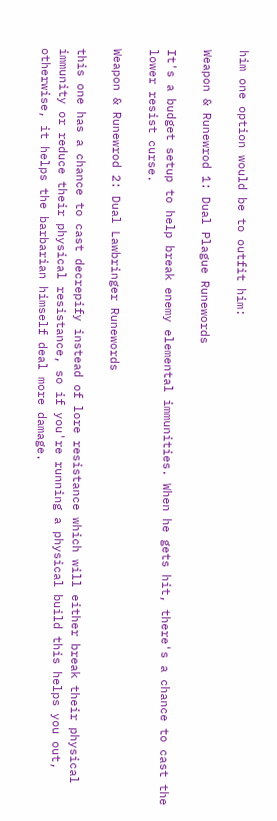him one option would be to outfit him:

Weapon & Runewrod 1: Dual Plague Runewords

It's a budget setup to help break enemy elemental immunities. When he gets hit, there's a chance to cast the lower resist curse.

Weapon & Runewrod 2: Dual Lawbringer Runewords

this one has a chance to cast decrepify instead of lore resistance which will either break their physical immunity or reduce their physical resistance, so if you're running a physical build this helps you out, otherwise, it helps the barbarian himself deal more damage.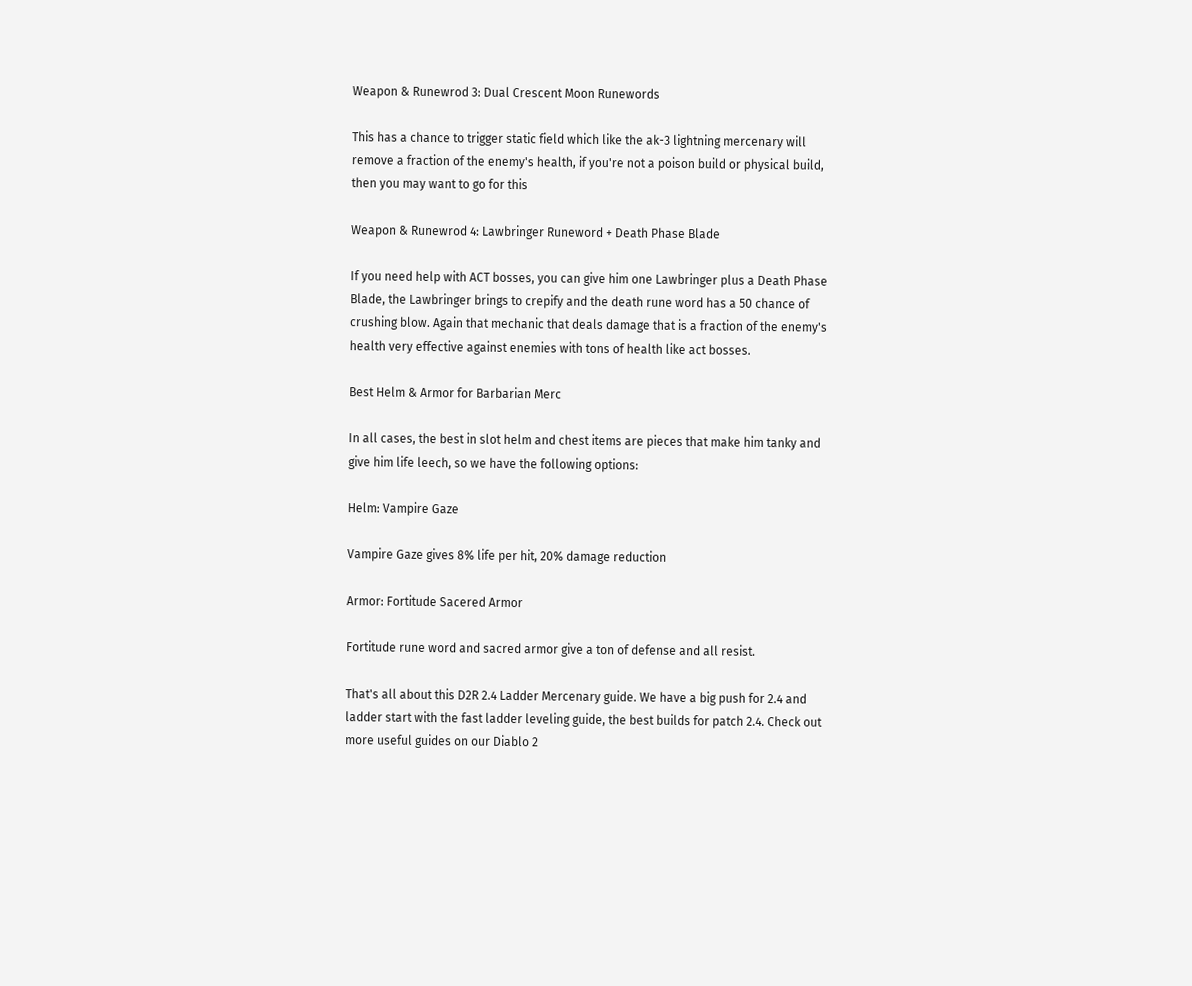Weapon & Runewrod 3: Dual Crescent Moon Runewords

This has a chance to trigger static field which like the ak-3 lightning mercenary will remove a fraction of the enemy's health, if you're not a poison build or physical build, then you may want to go for this

Weapon & Runewrod 4: Lawbringer Runeword + Death Phase Blade

If you need help with ACT bosses, you can give him one Lawbringer plus a Death Phase Blade, the Lawbringer brings to crepify and the death rune word has a 50 chance of crushing blow. Again that mechanic that deals damage that is a fraction of the enemy's health very effective against enemies with tons of health like act bosses.

Best Helm & Armor for Barbarian Merc

In all cases, the best in slot helm and chest items are pieces that make him tanky and give him life leech, so we have the following options:

Helm: Vampire Gaze

Vampire Gaze gives 8% life per hit, 20% damage reduction

Armor: Fortitude Sacered Armor

Fortitude rune word and sacred armor give a ton of defense and all resist.

That's all about this D2R 2.4 Ladder Mercenary guide. We have a big push for 2.4 and ladder start with the fast ladder leveling guide, the best builds for patch 2.4. Check out more useful guides on our Diablo 2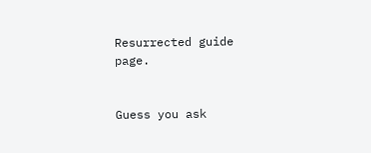Resurrected guide page.


Guess you ask